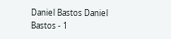Daniel Bastos Daniel Bastos - 1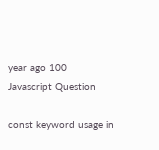year ago 100
Javascript Question

const keyword usage in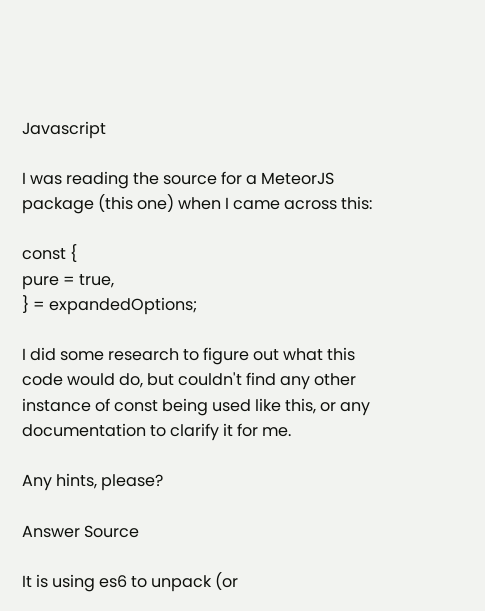Javascript

I was reading the source for a MeteorJS package (this one) when I came across this:

const {
pure = true,
} = expandedOptions;

I did some research to figure out what this code would do, but couldn't find any other instance of const being used like this, or any documentation to clarify it for me.

Any hints, please?

Answer Source

It is using es6 to unpack (or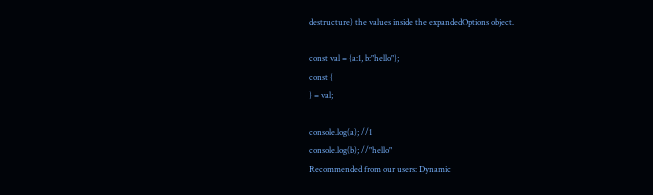destructure) the values inside the expandedOptions object.

const val = {a:1, b:"hello"};
const {
} = val;

console.log(a); //1
console.log(b); //"hello"
Recommended from our users: Dynamic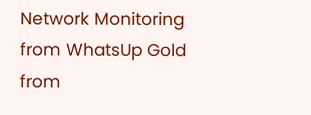Network Monitoring from WhatsUp Gold from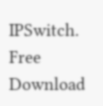IPSwitch. Free Download